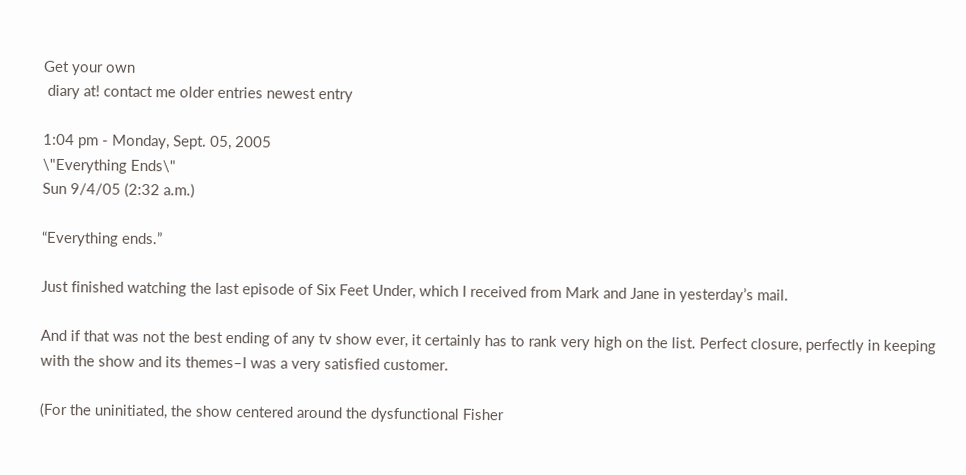Get your own
 diary at! contact me older entries newest entry

1:04 pm - Monday, Sept. 05, 2005
\"Everything Ends\"
Sun 9/4/05 (2:32 a.m.)

“Everything ends.”

Just finished watching the last episode of Six Feet Under, which I received from Mark and Jane in yesterday’s mail.

And if that was not the best ending of any tv show ever, it certainly has to rank very high on the list. Perfect closure, perfectly in keeping with the show and its themes–I was a very satisfied customer.

(For the uninitiated, the show centered around the dysfunctional Fisher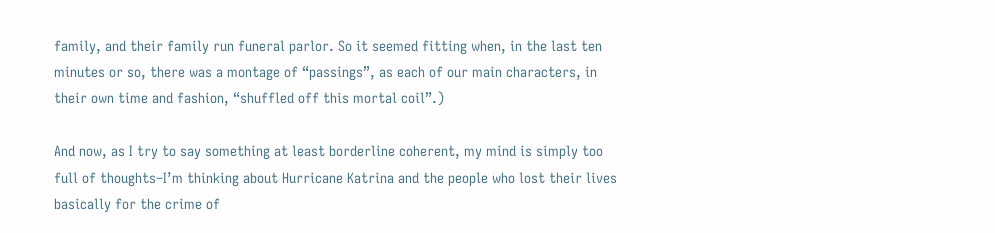family, and their family run funeral parlor. So it seemed fitting when, in the last ten minutes or so, there was a montage of “passings”, as each of our main characters, in their own time and fashion, “shuffled off this mortal coil”.)

And now, as I try to say something at least borderline coherent, my mind is simply too full of thoughts–I’m thinking about Hurricane Katrina and the people who lost their lives basically for the crime of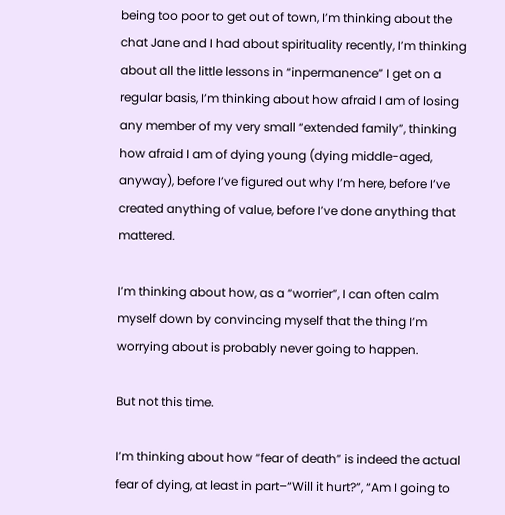being too poor to get out of town, I’m thinking about the chat Jane and I had about spirituality recently, I’m thinking about all the little lessons in “inpermanence” I get on a regular basis, I’m thinking about how afraid I am of losing any member of my very small “extended family”, thinking how afraid I am of dying young (dying middle-aged, anyway), before I’ve figured out why I’m here, before I’ve created anything of value, before I’ve done anything that mattered.

I’m thinking about how, as a “worrier”, I can often calm myself down by convincing myself that the thing I’m worrying about is probably never going to happen.

But not this time.

I’m thinking about how “fear of death” is indeed the actual fear of dying, at least in part–“Will it hurt?”, “Am I going to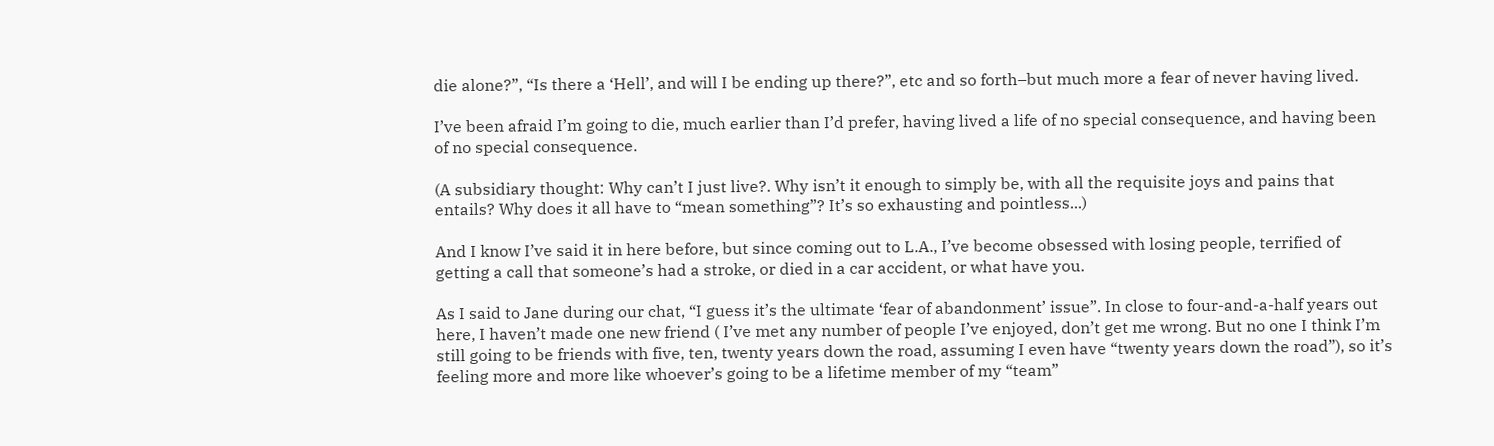die alone?”, “Is there a ‘Hell’, and will I be ending up there?”, etc and so forth–but much more a fear of never having lived.

I’ve been afraid I’m going to die, much earlier than I’d prefer, having lived a life of no special consequence, and having been of no special consequence.

(A subsidiary thought: Why can’t I just live?. Why isn’t it enough to simply be, with all the requisite joys and pains that entails? Why does it all have to “mean something”? It’s so exhausting and pointless...)

And I know I’ve said it in here before, but since coming out to L.A., I’ve become obsessed with losing people, terrified of getting a call that someone’s had a stroke, or died in a car accident, or what have you.

As I said to Jane during our chat, “I guess it’s the ultimate ‘fear of abandonment’ issue”. In close to four-and-a-half years out here, I haven’t made one new friend ( I’ve met any number of people I’ve enjoyed, don’t get me wrong. But no one I think I’m still going to be friends with five, ten, twenty years down the road, assuming I even have “twenty years down the road”), so it’s feeling more and more like whoever’s going to be a lifetime member of my “team”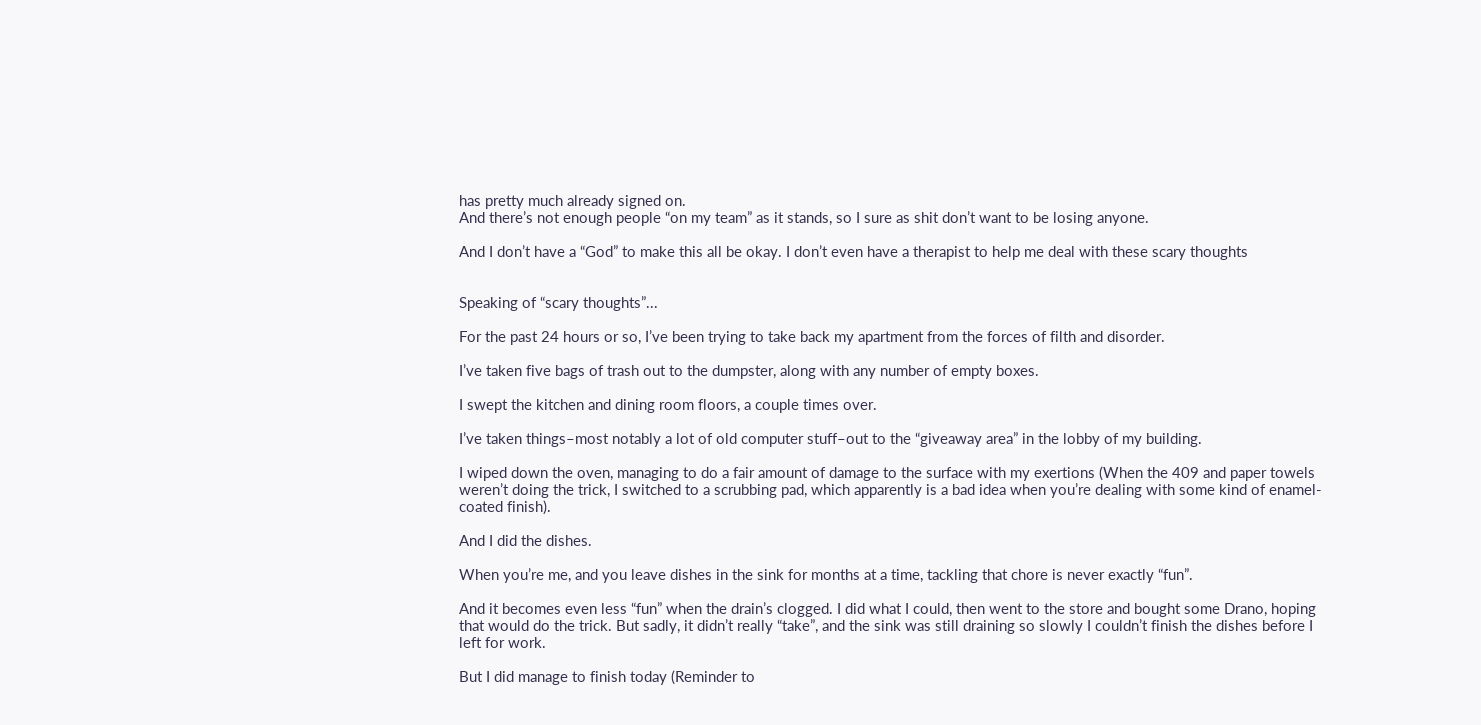has pretty much already signed on.
And there’s not enough people “on my team” as it stands, so I sure as shit don’t want to be losing anyone.

And I don’t have a “God” to make this all be okay. I don’t even have a therapist to help me deal with these scary thoughts


Speaking of “scary thoughts”...

For the past 24 hours or so, I’ve been trying to take back my apartment from the forces of filth and disorder.

I’ve taken five bags of trash out to the dumpster, along with any number of empty boxes.

I swept the kitchen and dining room floors, a couple times over.

I’ve taken things–most notably a lot of old computer stuff–out to the “giveaway area” in the lobby of my building.

I wiped down the oven, managing to do a fair amount of damage to the surface with my exertions (When the 409 and paper towels weren’t doing the trick, I switched to a scrubbing pad, which apparently is a bad idea when you’re dealing with some kind of enamel-coated finish).

And I did the dishes.

When you’re me, and you leave dishes in the sink for months at a time, tackling that chore is never exactly “fun”.

And it becomes even less “fun” when the drain’s clogged. I did what I could, then went to the store and bought some Drano, hoping that would do the trick. But sadly, it didn’t really “take”, and the sink was still draining so slowly I couldn’t finish the dishes before I left for work.

But I did manage to finish today (Reminder to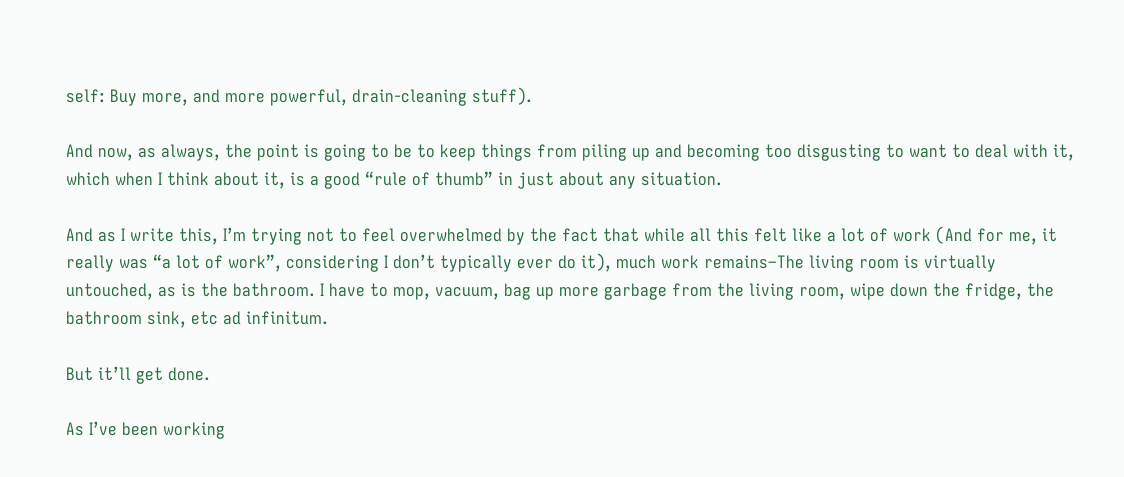self: Buy more, and more powerful, drain-cleaning stuff).

And now, as always, the point is going to be to keep things from piling up and becoming too disgusting to want to deal with it, which when I think about it, is a good “rule of thumb” in just about any situation.

And as I write this, I’m trying not to feel overwhelmed by the fact that while all this felt like a lot of work (And for me, it really was “a lot of work”, considering I don’t typically ever do it), much work remains–The living room is virtually untouched, as is the bathroom. I have to mop, vacuum, bag up more garbage from the living room, wipe down the fridge, the bathroom sink, etc ad infinitum.

But it’ll get done.

As I’ve been working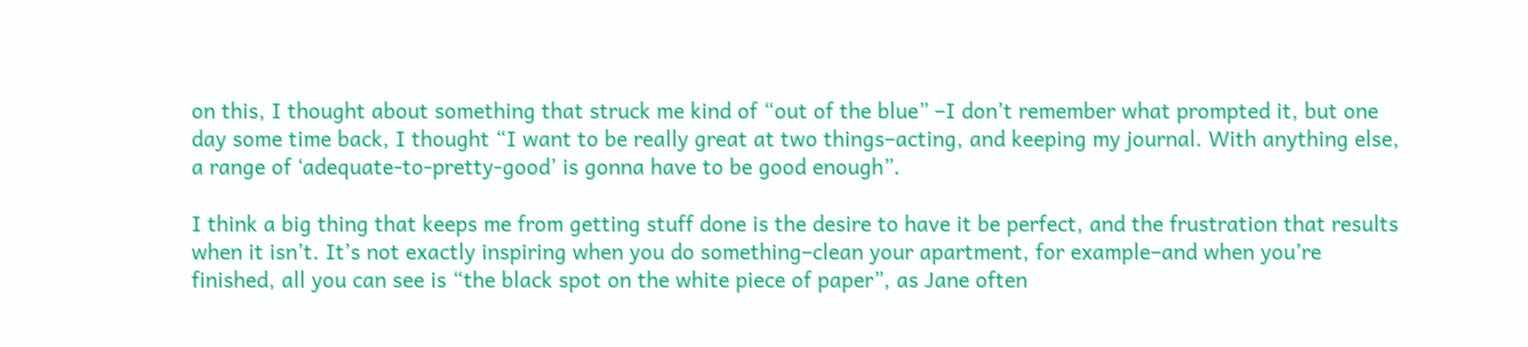on this, I thought about something that struck me kind of “out of the blue” –I don’t remember what prompted it, but one day some time back, I thought “I want to be really great at two things–acting, and keeping my journal. With anything else, a range of ‘adequate-to-pretty-good’ is gonna have to be good enough”.

I think a big thing that keeps me from getting stuff done is the desire to have it be perfect, and the frustration that results when it isn’t. It’s not exactly inspiring when you do something–clean your apartment, for example–and when you’re finished, all you can see is “the black spot on the white piece of paper”, as Jane often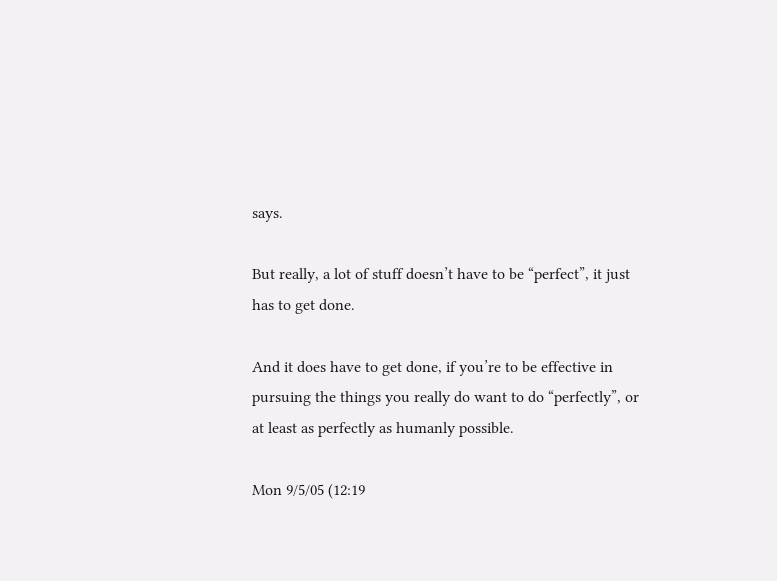says.

But really, a lot of stuff doesn’t have to be “perfect”, it just has to get done.

And it does have to get done, if you’re to be effective in pursuing the things you really do want to do “perfectly”, or at least as perfectly as humanly possible.

Mon 9/5/05 (12:19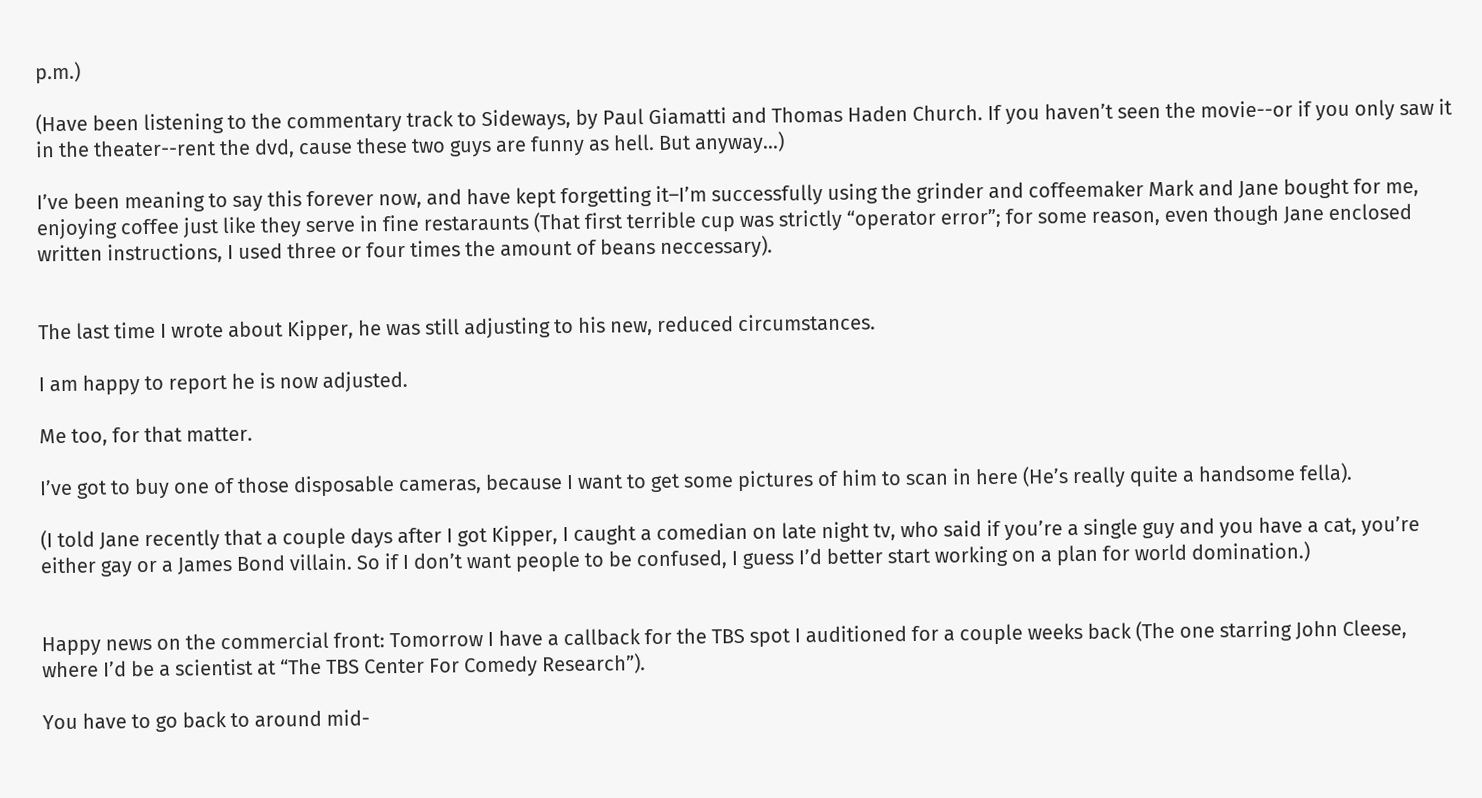p.m.)

(Have been listening to the commentary track to Sideways, by Paul Giamatti and Thomas Haden Church. If you haven’t seen the movie--or if you only saw it in the theater--rent the dvd, cause these two guys are funny as hell. But anyway...)

I’ve been meaning to say this forever now, and have kept forgetting it–I’m successfully using the grinder and coffeemaker Mark and Jane bought for me, enjoying coffee just like they serve in fine restaraunts (That first terrible cup was strictly “operator error”; for some reason, even though Jane enclosed written instructions, I used three or four times the amount of beans neccessary).


The last time I wrote about Kipper, he was still adjusting to his new, reduced circumstances.

I am happy to report he is now adjusted.

Me too, for that matter.

I’ve got to buy one of those disposable cameras, because I want to get some pictures of him to scan in here (He’s really quite a handsome fella).

(I told Jane recently that a couple days after I got Kipper, I caught a comedian on late night tv, who said if you’re a single guy and you have a cat, you’re either gay or a James Bond villain. So if I don’t want people to be confused, I guess I’d better start working on a plan for world domination.)


Happy news on the commercial front: Tomorrow I have a callback for the TBS spot I auditioned for a couple weeks back (The one starring John Cleese, where I’d be a scientist at “The TBS Center For Comedy Research”).

You have to go back to around mid-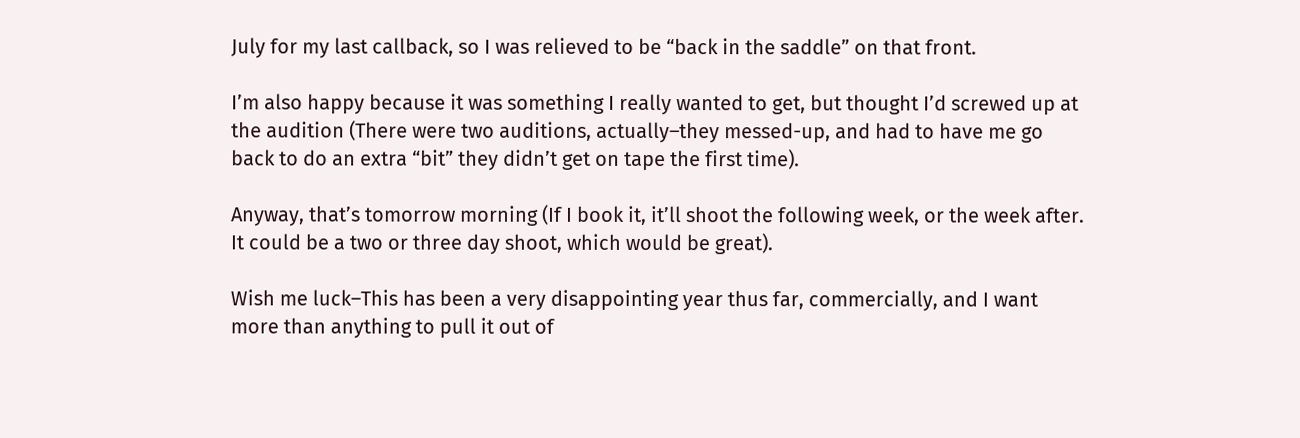July for my last callback, so I was relieved to be “back in the saddle” on that front.

I’m also happy because it was something I really wanted to get, but thought I’d screwed up at the audition (There were two auditions, actually–they messed-up, and had to have me go back to do an extra “bit” they didn’t get on tape the first time).

Anyway, that’s tomorrow morning (If I book it, it’ll shoot the following week, or the week after. It could be a two or three day shoot, which would be great).

Wish me luck–This has been a very disappointing year thus far, commercially, and I want more than anything to pull it out of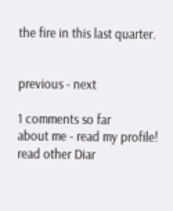the fire in this last quarter.


previous - next

1 comments so far
about me - read my profile! read other Diar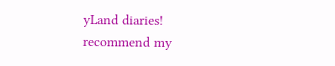yLand diaries! recommend my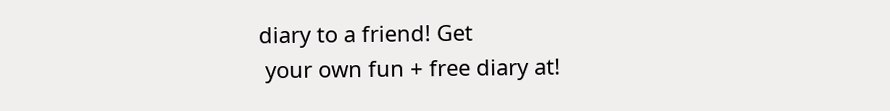diary to a friend! Get
 your own fun + free diary at!